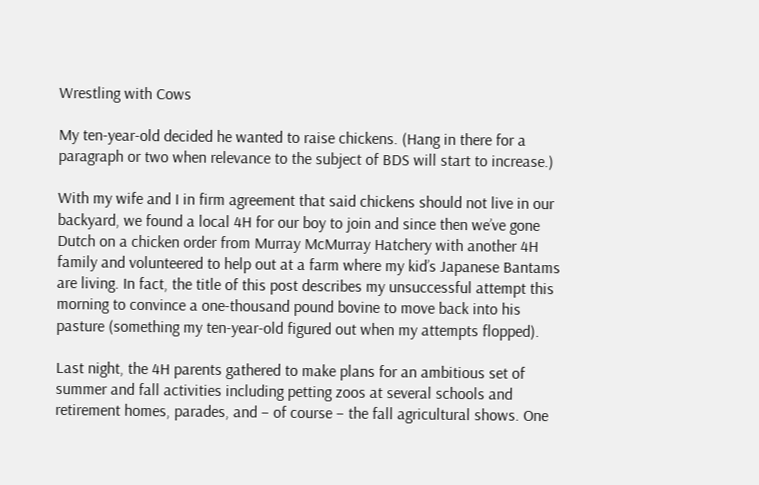Wrestling with Cows

My ten-year-old decided he wanted to raise chickens. (Hang in there for a paragraph or two when relevance to the subject of BDS will start to increase.)

With my wife and I in firm agreement that said chickens should not live in our backyard, we found a local 4H for our boy to join and since then we’ve gone Dutch on a chicken order from Murray McMurray Hatchery with another 4H family and volunteered to help out at a farm where my kid’s Japanese Bantams are living. In fact, the title of this post describes my unsuccessful attempt this morning to convince a one-thousand pound bovine to move back into his pasture (something my ten-year-old figured out when my attempts flopped).

Last night, the 4H parents gathered to make plans for an ambitious set of summer and fall activities including petting zoos at several schools and retirement homes, parades, and – of course – the fall agricultural shows. One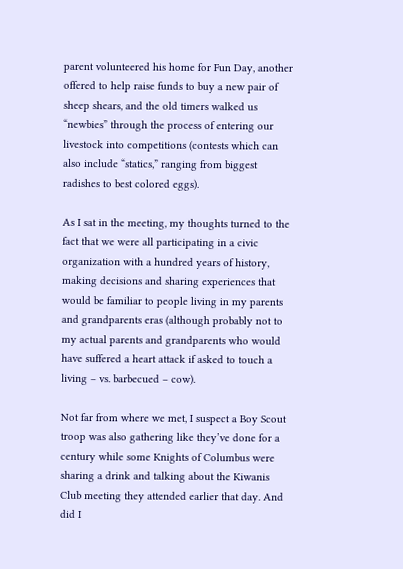parent volunteered his home for Fun Day, another offered to help raise funds to buy a new pair of sheep shears, and the old timers walked us “newbies” through the process of entering our livestock into competitions (contests which can also include “statics,” ranging from biggest radishes to best colored eggs).

As I sat in the meeting, my thoughts turned to the fact that we were all participating in a civic organization with a hundred years of history, making decisions and sharing experiences that would be familiar to people living in my parents and grandparents eras (although probably not to my actual parents and grandparents who would have suffered a heart attack if asked to touch a living – vs. barbecued – cow).

Not far from where we met, I suspect a Boy Scout troop was also gathering like they’ve done for a century while some Knights of Columbus were sharing a drink and talking about the Kiwanis Club meeting they attended earlier that day. And did I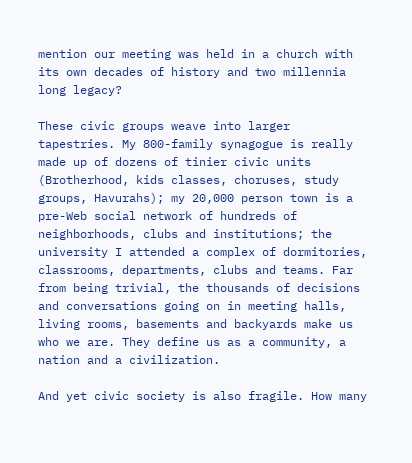mention our meeting was held in a church with its own decades of history and two millennia long legacy?

These civic groups weave into larger tapestries. My 800-family synagogue is really made up of dozens of tinier civic units (Brotherhood, kids classes, choruses, study groups, Havurahs); my 20,000 person town is a pre-Web social network of hundreds of neighborhoods, clubs and institutions; the university I attended a complex of dormitories, classrooms, departments, clubs and teams. Far from being trivial, the thousands of decisions and conversations going on in meeting halls, living rooms, basements and backyards make us who we are. They define us as a community, a nation and a civilization.

And yet civic society is also fragile. How many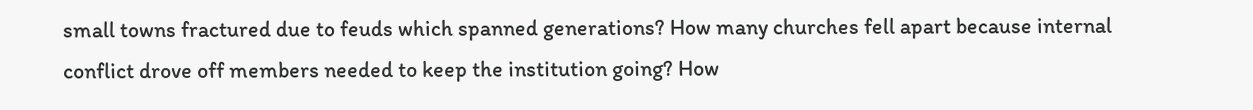small towns fractured due to feuds which spanned generations? How many churches fell apart because internal conflict drove off members needed to keep the institution going? How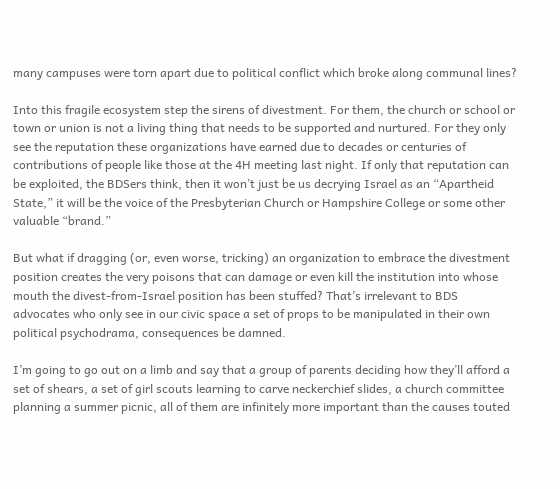many campuses were torn apart due to political conflict which broke along communal lines?

Into this fragile ecosystem step the sirens of divestment. For them, the church or school or town or union is not a living thing that needs to be supported and nurtured. For they only see the reputation these organizations have earned due to decades or centuries of contributions of people like those at the 4H meeting last night. If only that reputation can be exploited, the BDSers think, then it won’t just be us decrying Israel as an “Apartheid State,” it will be the voice of the Presbyterian Church or Hampshire College or some other valuable “brand.”

But what if dragging (or, even worse, tricking) an organization to embrace the divestment position creates the very poisons that can damage or even kill the institution into whose mouth the divest-from-Israel position has been stuffed? That’s irrelevant to BDS advocates who only see in our civic space a set of props to be manipulated in their own political psychodrama, consequences be damned.

I’m going to go out on a limb and say that a group of parents deciding how they’ll afford a set of shears, a set of girl scouts learning to carve neckerchief slides, a church committee planning a summer picnic, all of them are infinitely more important than the causes touted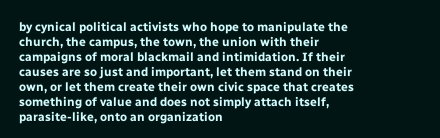by cynical political activists who hope to manipulate the church, the campus, the town, the union with their campaigns of moral blackmail and intimidation. If their causes are so just and important, let them stand on their own, or let them create their own civic space that creates something of value and does not simply attach itself, parasite-like, onto an organization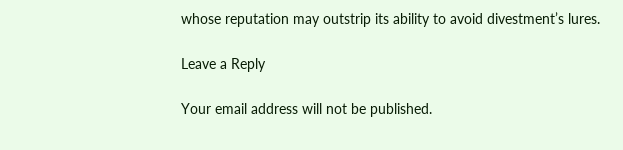whose reputation may outstrip its ability to avoid divestment’s lures.

Leave a Reply

Your email address will not be published.